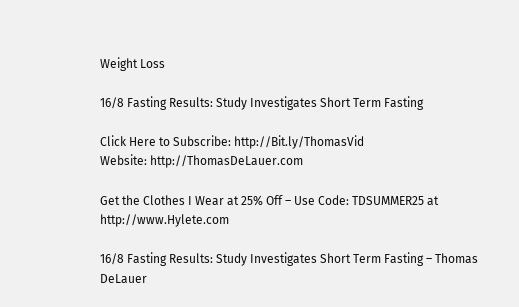Weight Loss

16/8 Fasting Results: Study Investigates Short Term Fasting

Click Here to Subscribe: http://Bit.ly/ThomasVid
Website: http://ThomasDeLauer.com

Get the Clothes I Wear at 25% Off – Use Code: TDSUMMER25 at http://www.Hylete.com

16/8 Fasting Results: Study Investigates Short Term Fasting – Thomas DeLauer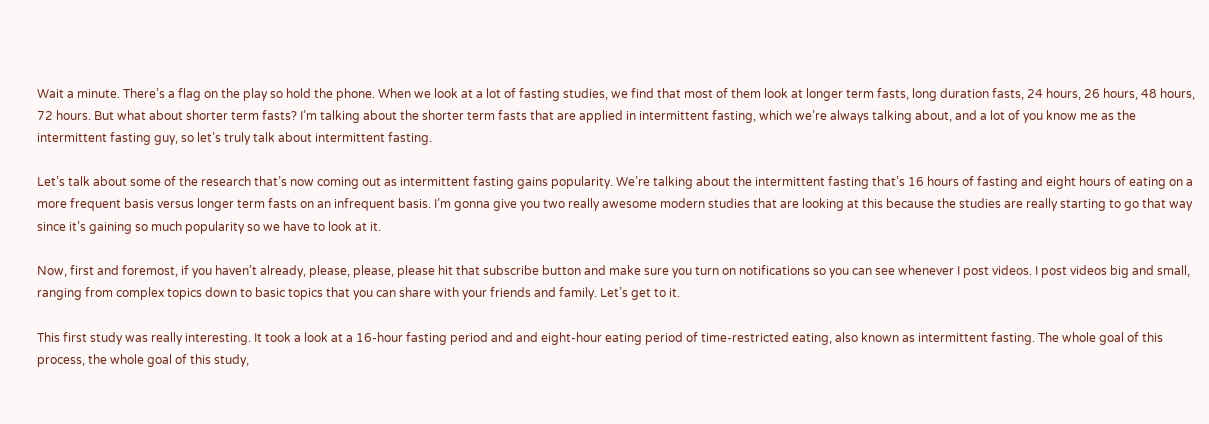Wait a minute. There’s a flag on the play so hold the phone. When we look at a lot of fasting studies, we find that most of them look at longer term fasts, long duration fasts, 24 hours, 26 hours, 48 hours, 72 hours. But what about shorter term fasts? I’m talking about the shorter term fasts that are applied in intermittent fasting, which we’re always talking about, and a lot of you know me as the intermittent fasting guy, so let’s truly talk about intermittent fasting.

Let’s talk about some of the research that’s now coming out as intermittent fasting gains popularity. We’re talking about the intermittent fasting that’s 16 hours of fasting and eight hours of eating on a more frequent basis versus longer term fasts on an infrequent basis. I’m gonna give you two really awesome modern studies that are looking at this because the studies are really starting to go that way since it’s gaining so much popularity so we have to look at it.

Now, first and foremost, if you haven’t already, please, please, please hit that subscribe button and make sure you turn on notifications so you can see whenever I post videos. I post videos big and small, ranging from complex topics down to basic topics that you can share with your friends and family. Let’s get to it.

This first study was really interesting. It took a look at a 16-hour fasting period and and eight-hour eating period of time-restricted eating, also known as intermittent fasting. The whole goal of this process, the whole goal of this study,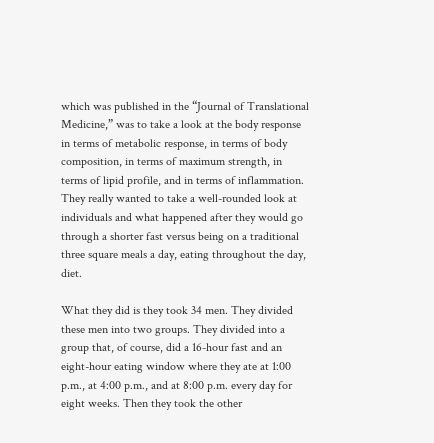which was published in the “Journal of Translational Medicine,” was to take a look at the body response in terms of metabolic response, in terms of body composition, in terms of maximum strength, in terms of lipid profile, and in terms of inflammation. They really wanted to take a well-rounded look at individuals and what happened after they would go through a shorter fast versus being on a traditional three square meals a day, eating throughout the day, diet.

What they did is they took 34 men. They divided these men into two groups. They divided into a group that, of course, did a 16-hour fast and an eight-hour eating window where they ate at 1:00 p.m., at 4:00 p.m., and at 8:00 p.m. every day for eight weeks. Then they took the other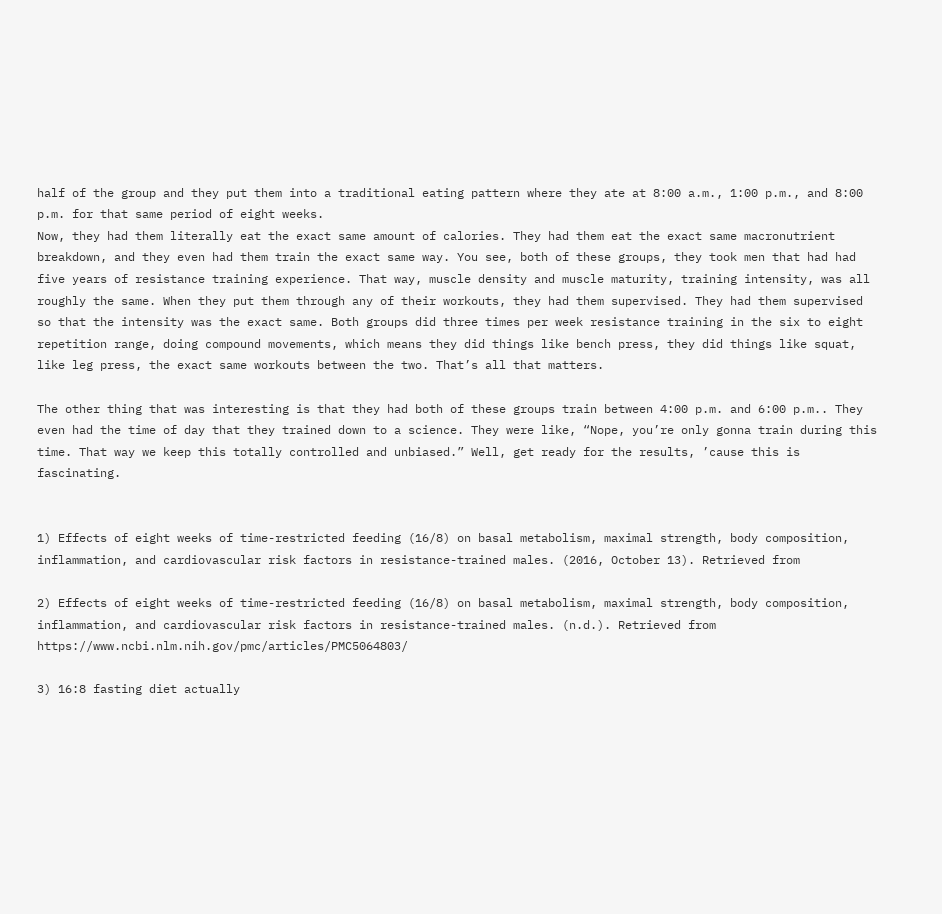half of the group and they put them into a traditional eating pattern where they ate at 8:00 a.m., 1:00 p.m., and 8:00 p.m. for that same period of eight weeks.
Now, they had them literally eat the exact same amount of calories. They had them eat the exact same macronutrient breakdown, and they even had them train the exact same way. You see, both of these groups, they took men that had had five years of resistance training experience. That way, muscle density and muscle maturity, training intensity, was all roughly the same. When they put them through any of their workouts, they had them supervised. They had them supervised so that the intensity was the exact same. Both groups did three times per week resistance training in the six to eight repetition range, doing compound movements, which means they did things like bench press, they did things like squat, like leg press, the exact same workouts between the two. That’s all that matters.

The other thing that was interesting is that they had both of these groups train between 4:00 p.m. and 6:00 p.m.. They even had the time of day that they trained down to a science. They were like, “Nope, you’re only gonna train during this time. That way we keep this totally controlled and unbiased.” Well, get ready for the results, ’cause this is fascinating.


1) Effects of eight weeks of time-restricted feeding (16/8) on basal metabolism, maximal strength, body composition, inflammation, and cardiovascular risk factors in resistance-trained males. (2016, October 13). Retrieved from

2) Effects of eight weeks of time-restricted feeding (16/8) on basal metabolism, maximal strength, body composition, inflammation, and cardiovascular risk factors in resistance-trained males. (n.d.). Retrieved from https://www.ncbi.nlm.nih.gov/pmc/articles/PMC5064803/

3) 16:8 fasting diet actually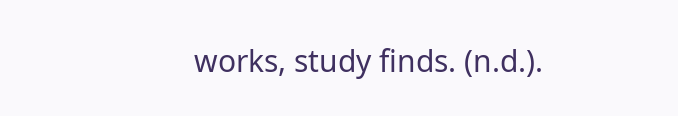works, study finds. (n.d.).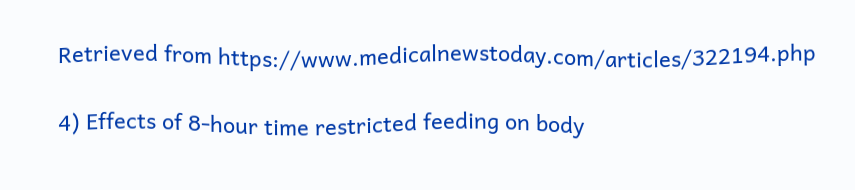Retrieved from https://www.medicalnewstoday.com/articles/322194.php

4) Effects of 8-hour time restricted feeding on body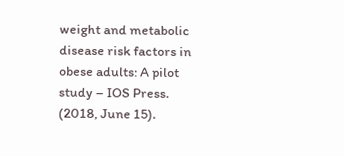weight and metabolic disease risk factors in obese adults: A pilot study – IOS Press. (2018, June 15).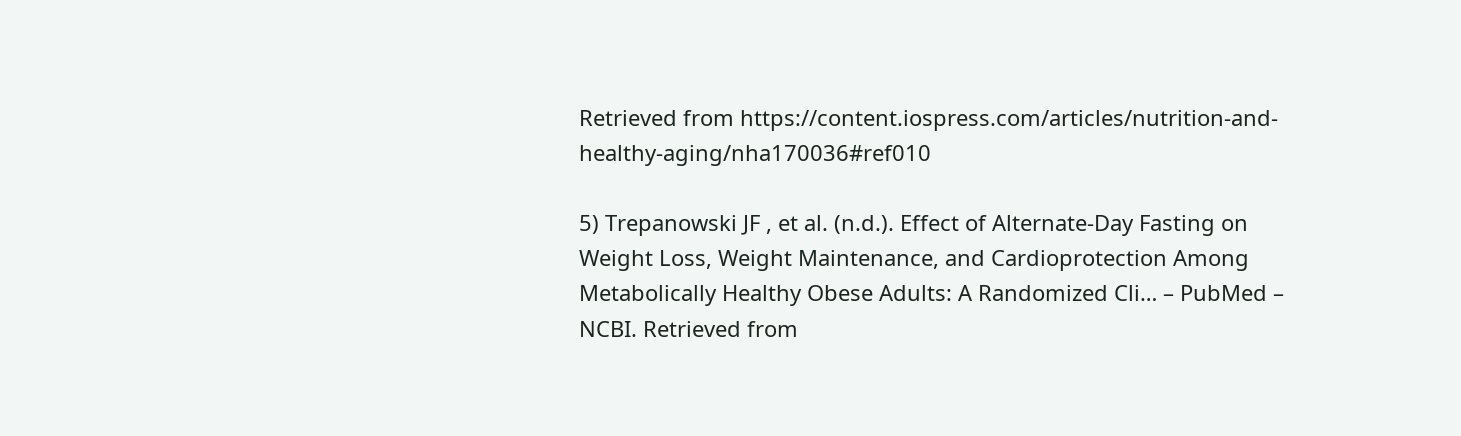Retrieved from https://content.iospress.com/articles/nutrition-and-healthy-aging/nha170036#ref010

5) Trepanowski JF , et al. (n.d.). Effect of Alternate-Day Fasting on Weight Loss, Weight Maintenance, and Cardioprotection Among Metabolically Healthy Obese Adults: A Randomized Cli… – PubMed – NCBI. Retrieved from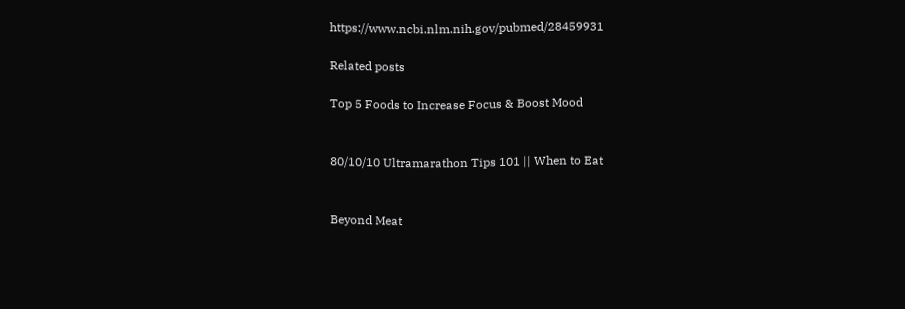https://www.ncbi.nlm.nih.gov/pubmed/28459931

Related posts

Top 5 Foods to Increase Focus & Boost Mood


80/10/10 Ultramarathon Tips 101 || When to Eat


Beyond Meat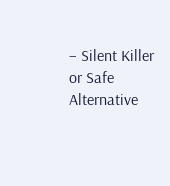– Silent Killer or Safe Alternative